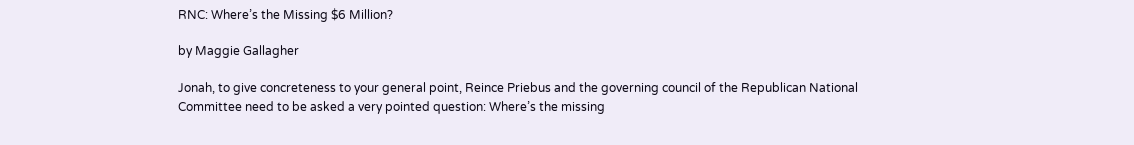RNC: Where’s the Missing $6 Million?

by Maggie Gallagher

Jonah, to give concreteness to your general point, Reince Priebus and the governing council of the Republican National Committee need to be asked a very pointed question: Where’s the missing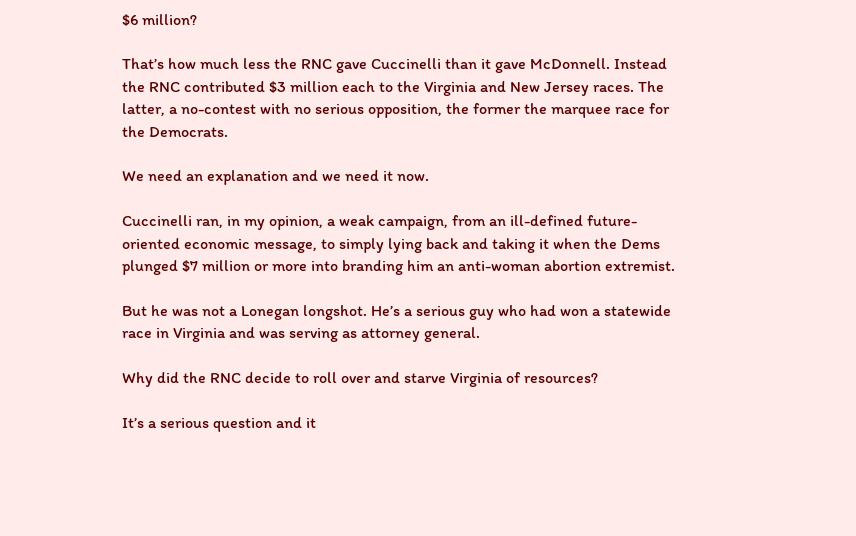$6 million?

That’s how much less the RNC gave Cuccinelli than it gave McDonnell. Instead the RNC contributed $3 million each to the Virginia and New Jersey races. The latter, a no-contest with no serious opposition, the former the marquee race for the Democrats.

We need an explanation and we need it now.

Cuccinelli ran, in my opinion, a weak campaign, from an ill-defined future-oriented economic message, to simply lying back and taking it when the Dems plunged $7 million or more into branding him an anti-woman abortion extremist.

But he was not a Lonegan longshot. He’s a serious guy who had won a statewide race in Virginia and was serving as attorney general.

Why did the RNC decide to roll over and starve Virginia of resources?

It’s a serious question and it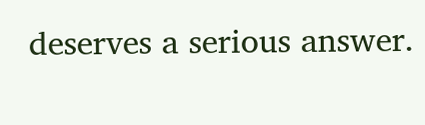deserves a serious answer.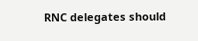RNC delegates should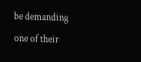be demanding one of their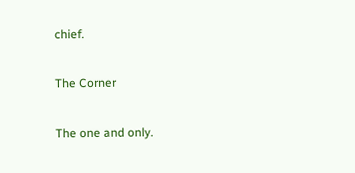chief.

The Corner

The one and only.